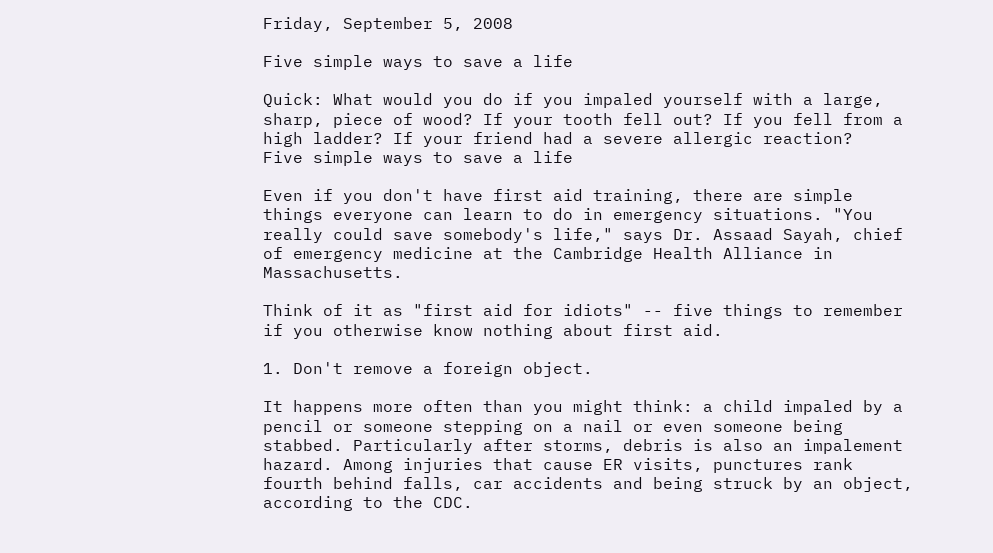Friday, September 5, 2008

Five simple ways to save a life

Quick: What would you do if you impaled yourself with a large, sharp, piece of wood? If your tooth fell out? If you fell from a high ladder? If your friend had a severe allergic reaction?
Five simple ways to save a life

Even if you don't have first aid training, there are simple things everyone can learn to do in emergency situations. "You really could save somebody's life," says Dr. Assaad Sayah, chief of emergency medicine at the Cambridge Health Alliance in Massachusetts.

Think of it as "first aid for idiots" -- five things to remember if you otherwise know nothing about first aid.

1. Don't remove a foreign object.

It happens more often than you might think: a child impaled by a pencil or someone stepping on a nail or even someone being stabbed. Particularly after storms, debris is also an impalement hazard. Among injuries that cause ER visits, punctures rank fourth behind falls, car accidents and being struck by an object, according to the CDC.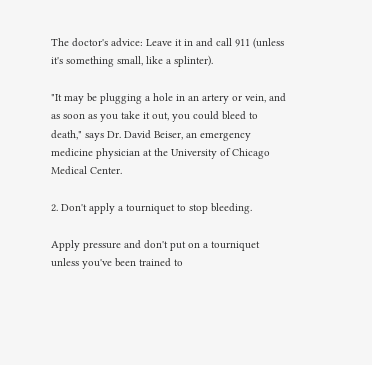The doctor's advice: Leave it in and call 911 (unless it's something small, like a splinter).

"It may be plugging a hole in an artery or vein, and as soon as you take it out, you could bleed to death," says Dr. David Beiser, an emergency medicine physician at the University of Chicago Medical Center.

2. Don't apply a tourniquet to stop bleeding.

Apply pressure and don't put on a tourniquet unless you've been trained to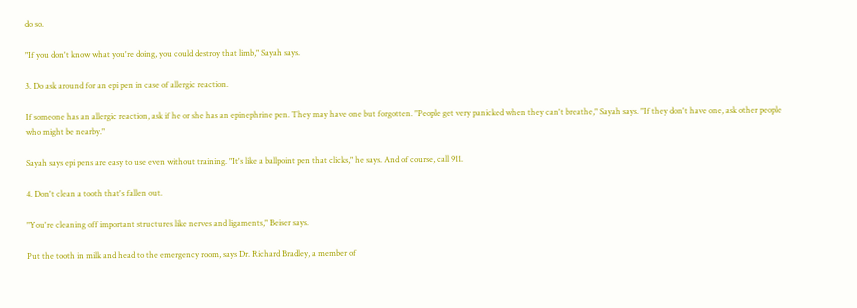do so.

"If you don't know what you're doing, you could destroy that limb," Sayah says.

3. Do ask around for an epi pen in case of allergic reaction.

If someone has an allergic reaction, ask if he or she has an epinephrine pen. They may have one but forgotten. "People get very panicked when they can't breathe," Sayah says. "If they don't have one, ask other people who might be nearby."

Sayah says epi pens are easy to use even without training. "It's like a ballpoint pen that clicks," he says. And of course, call 911.

4. Don't clean a tooth that's fallen out.

"You're cleaning off important structures like nerves and ligaments," Beiser says.

Put the tooth in milk and head to the emergency room, says Dr. Richard Bradley, a member of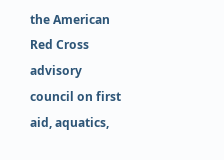the American Red Cross advisory council on first aid, aquatics,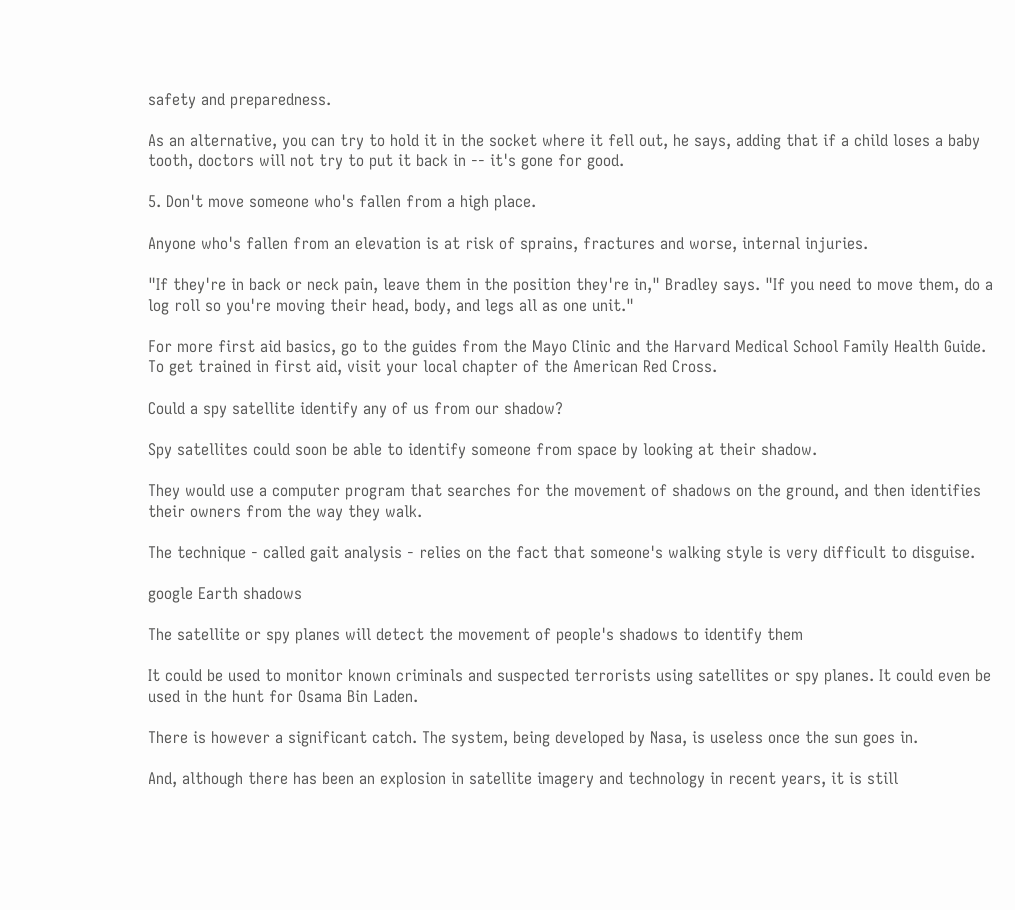safety and preparedness.

As an alternative, you can try to hold it in the socket where it fell out, he says, adding that if a child loses a baby tooth, doctors will not try to put it back in -- it's gone for good.

5. Don't move someone who's fallen from a high place.

Anyone who's fallen from an elevation is at risk of sprains, fractures and worse, internal injuries.

"If they're in back or neck pain, leave them in the position they're in," Bradley says. "If you need to move them, do a log roll so you're moving their head, body, and legs all as one unit."

For more first aid basics, go to the guides from the Mayo Clinic and the Harvard Medical School Family Health Guide. To get trained in first aid, visit your local chapter of the American Red Cross.

Could a spy satellite identify any of us from our shadow?

Spy satellites could soon be able to identify someone from space by looking at their shadow.

They would use a computer program that searches for the movement of shadows on the ground, and then identifies their owners from the way they walk.

The technique - called gait analysis - relies on the fact that someone's walking style is very difficult to disguise.

google Earth shadows

The satellite or spy planes will detect the movement of people's shadows to identify them

It could be used to monitor known criminals and suspected terrorists using satellites or spy planes. It could even be used in the hunt for Osama Bin Laden.

There is however a significant catch. The system, being developed by Nasa, is useless once the sun goes in.

And, although there has been an explosion in satellite imagery and technology in recent years, it is still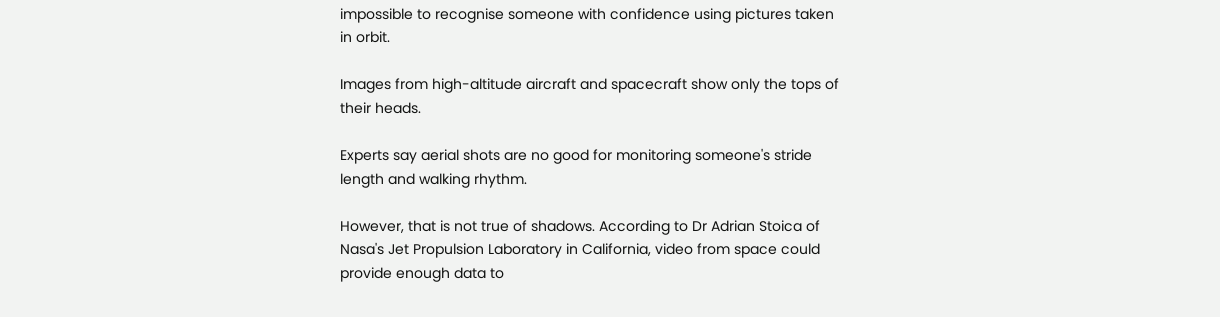impossible to recognise someone with confidence using pictures taken in orbit.

Images from high-altitude aircraft and spacecraft show only the tops of their heads.

Experts say aerial shots are no good for monitoring someone's stride length and walking rhythm.

However, that is not true of shadows. According to Dr Adrian Stoica of Nasa's Jet Propulsion Laboratory in California, video from space could provide enough data to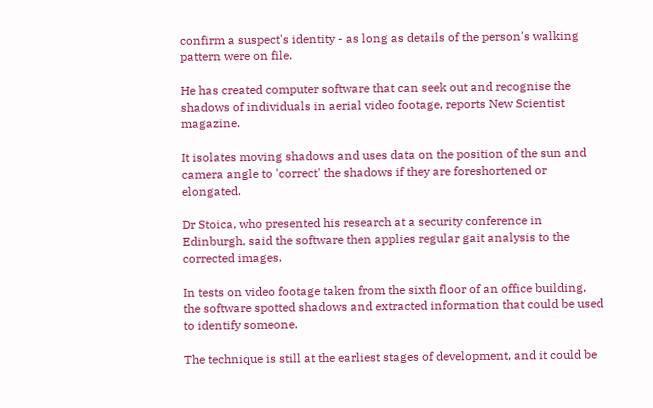confirm a suspect's identity - as long as details of the person's walking pattern were on file.

He has created computer software that can seek out and recognise the shadows of individuals in aerial video footage, reports New Scientist magazine.

It isolates moving shadows and uses data on the position of the sun and camera angle to 'correct' the shadows if they are foreshortened or elongated.

Dr Stoica, who presented his research at a security conference in Edinburgh, said the software then applies regular gait analysis to the corrected images.

In tests on video footage taken from the sixth floor of an office building, the software spotted shadows and extracted information that could be used to identify someone.

The technique is still at the earliest stages of development, and it could be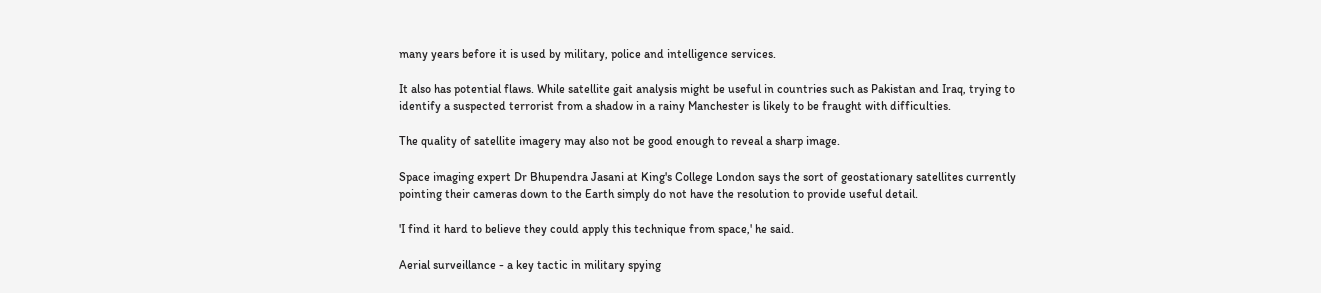many years before it is used by military, police and intelligence services.

It also has potential flaws. While satellite gait analysis might be useful in countries such as Pakistan and Iraq, trying to identify a suspected terrorist from a shadow in a rainy Manchester is likely to be fraught with difficulties.

The quality of satellite imagery may also not be good enough to reveal a sharp image.

Space imaging expert Dr Bhupendra Jasani at King's College London says the sort of geostationary satellites currently pointing their cameras down to the Earth simply do not have the resolution to provide useful detail.

'I find it hard to believe they could apply this technique from space,' he said.

Aerial surveillance - a key tactic in military spying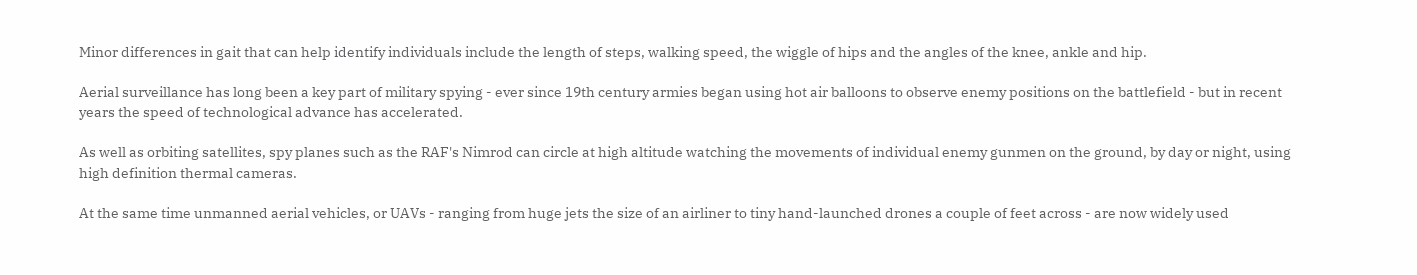Minor differences in gait that can help identify individuals include the length of steps, walking speed, the wiggle of hips and the angles of the knee, ankle and hip.

Aerial surveillance has long been a key part of military spying - ever since 19th century armies began using hot air balloons to observe enemy positions on the battlefield - but in recent years the speed of technological advance has accelerated.

As well as orbiting satellites, spy planes such as the RAF's Nimrod can circle at high altitude watching the movements of individual enemy gunmen on the ground, by day or night, using high definition thermal cameras.

At the same time unmanned aerial vehicles, or UAVs - ranging from huge jets the size of an airliner to tiny hand-launched drones a couple of feet across - are now widely used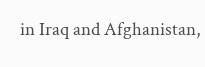in Iraq and Afghanistan,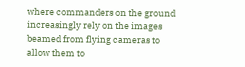where commanders on the ground increasingly rely on the images beamed from flying cameras to allow them to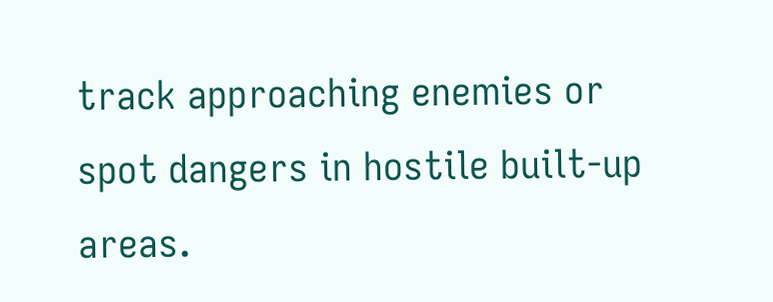track approaching enemies or spot dangers in hostile built-up areas.